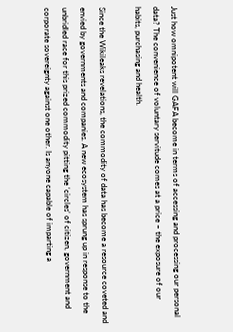Just how omnipotent will GAFA become in terms of accessing and processing our personal data? The convenience of voluntary servitude comes at a price – the exposure of our habits, purchasing and health.

Since the Wikileaks revelations, the commodity of data has become a resource coveted and envied by governments and companies. A new ecosystem has sprung up in response to the unbridled race for this prized commodity pitting the ‘circles’ of citizen, government and corporate sovereignty against one other. Is anyone capable of imparting a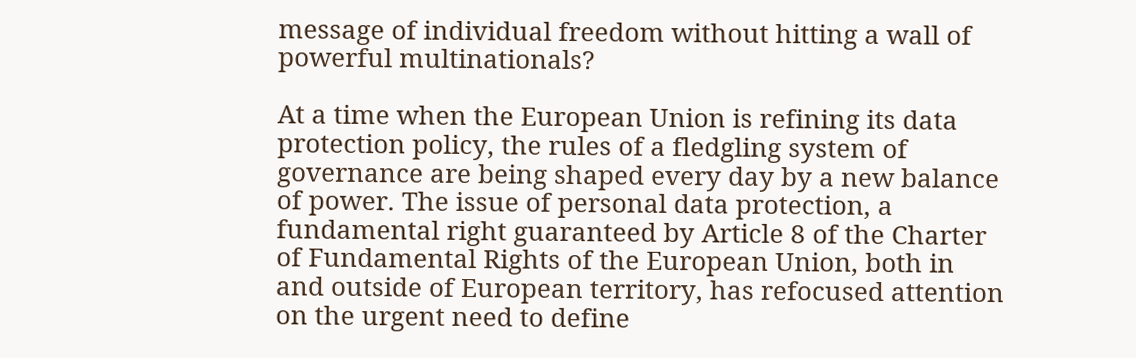message of individual freedom without hitting a wall of powerful multinationals?

At a time when the European Union is refining its data protection policy, the rules of a fledgling system of governance are being shaped every day by a new balance of power. The issue of personal data protection, a fundamental right guaranteed by Article 8 of the Charter of Fundamental Rights of the European Union, both in and outside of European territory, has refocused attention on the urgent need to define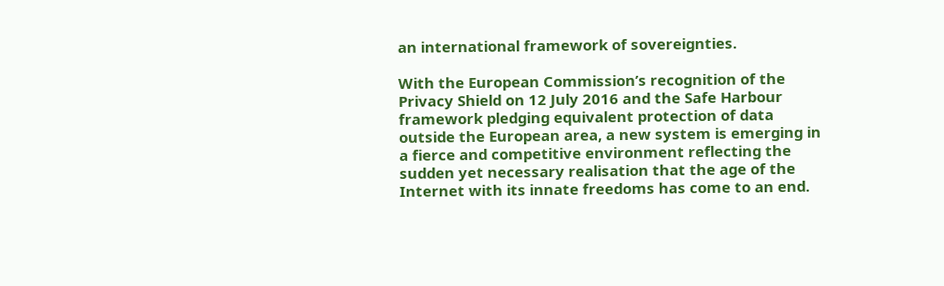an international framework of sovereignties.

With the European Commission’s recognition of the Privacy Shield on 12 July 2016 and the Safe Harbour framework pledging equivalent protection of data outside the European area, a new system is emerging in a fierce and competitive environment reflecting the sudden yet necessary realisation that the age of the Internet with its innate freedoms has come to an end.